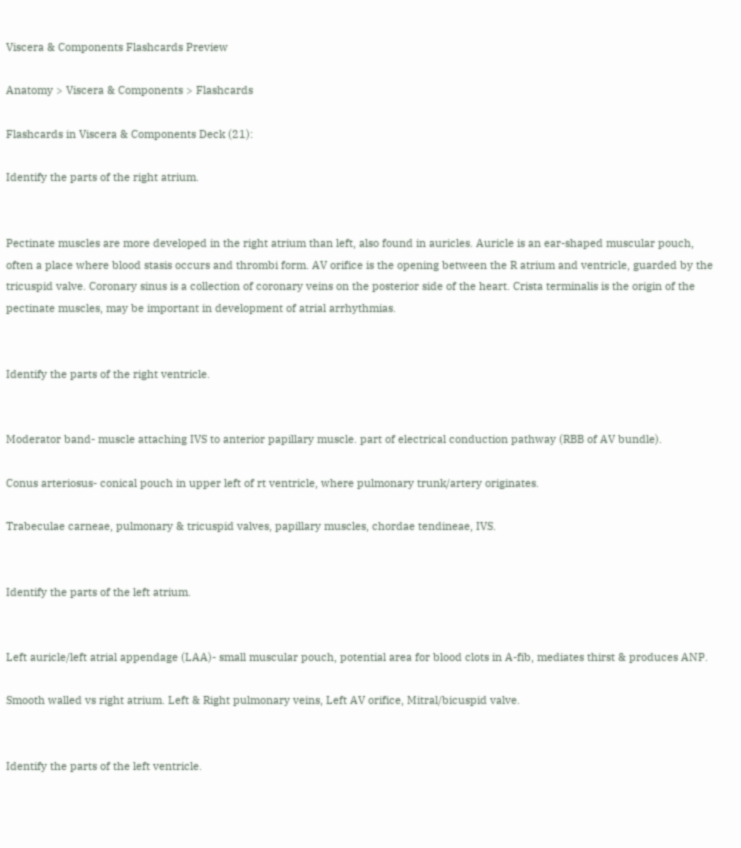Viscera & Components Flashcards Preview

Anatomy > Viscera & Components > Flashcards

Flashcards in Viscera & Components Deck (21):

Identify the parts of the right atrium.


Pectinate muscles are more developed in the right atrium than left, also found in auricles. Auricle is an ear-shaped muscular pouch, often a place where blood stasis occurs and thrombi form. AV orifice is the opening between the R atrium and ventricle, guarded by the tricuspid valve. Coronary sinus is a collection of coronary veins on the posterior side of the heart. Crista terminalis is the origin of the pectinate muscles, may be important in development of atrial arrhythmias.


Identify the parts of the right ventricle.


Moderator band- muscle attaching IVS to anterior papillary muscle. part of electrical conduction pathway (RBB of AV bundle).

Conus arteriosus- conical pouch in upper left of rt ventricle, where pulmonary trunk/artery originates.

Trabeculae carneae, pulmonary & tricuspid valves, papillary muscles, chordae tendineae, IVS.


Identify the parts of the left atrium.


Left auricle/left atrial appendage (LAA)- small muscular pouch, potential area for blood clots in A-fib, mediates thirst & produces ANP.

Smooth walled vs right atrium. Left & Right pulmonary veins, Left AV orifice, Mitral/bicuspid valve.


Identify the parts of the left ventricle.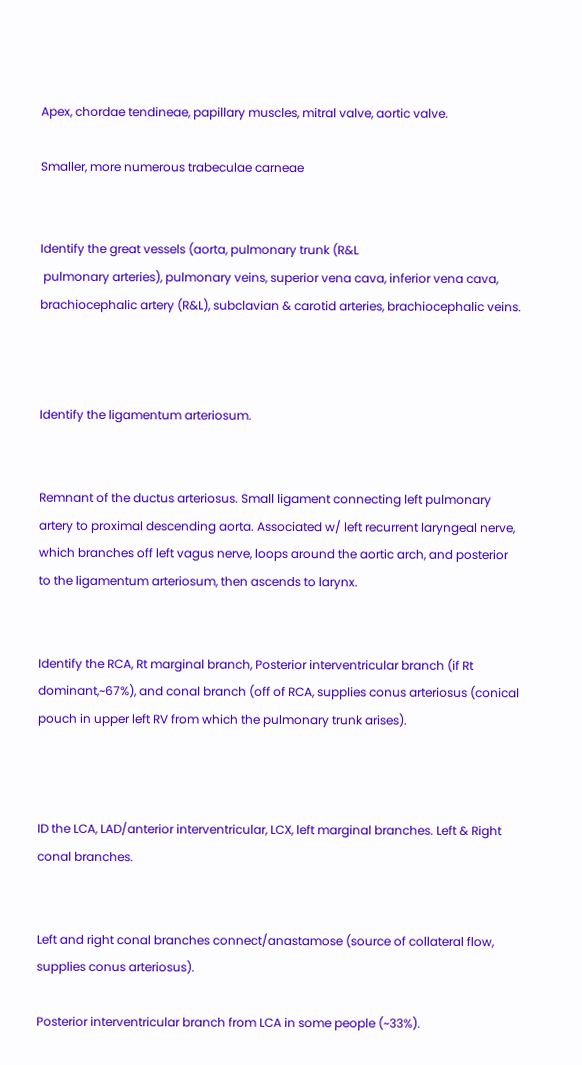Apex, chordae tendineae, papillary muscles, mitral valve, aortic valve.

Smaller, more numerous trabeculae carneae


Identify the great vessels (aorta, pulmonary trunk (R&L
 pulmonary arteries), pulmonary veins, superior vena cava, inferior vena cava, brachiocephalic artery (R&L), subclavian & carotid arteries, brachiocephalic veins.



Identify the ligamentum arteriosum.


Remnant of the ductus arteriosus. Small ligament connecting left pulmonary artery to proximal descending aorta. Associated w/ left recurrent laryngeal nerve, which branches off left vagus nerve, loops around the aortic arch, and posterior to the ligamentum arteriosum, then ascends to larynx.


Identify the RCA, Rt marginal branch, Posterior interventricular branch (if Rt dominant,~67%), and conal branch (off of RCA, supplies conus arteriosus (conical pouch in upper left RV from which the pulmonary trunk arises).



ID the LCA, LAD/anterior interventricular, LCX, left marginal branches. Left & Right conal branches.


Left and right conal branches connect/anastamose (source of collateral flow, supplies conus arteriosus).

Posterior interventricular branch from LCA in some people (~33%).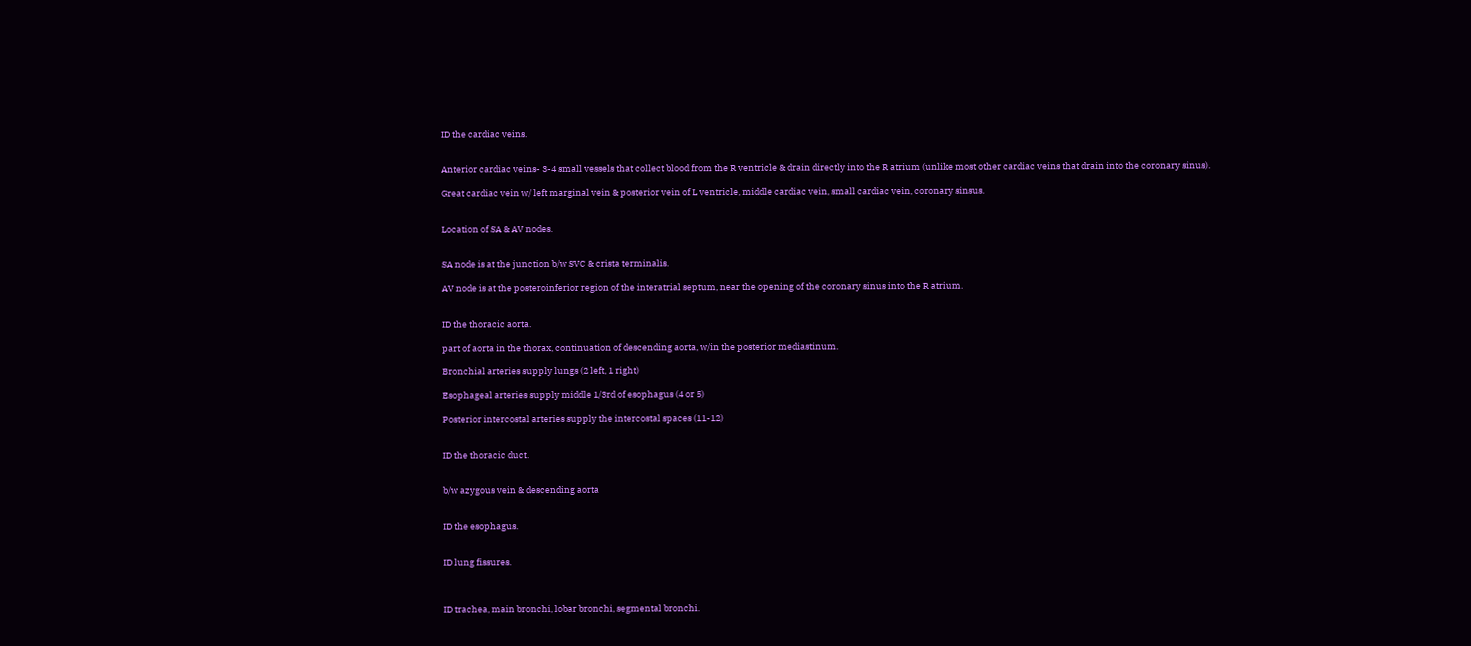ID the cardiac veins.


Anterior cardiac veins- 3-4 small vessels that collect blood from the R ventricle & drain directly into the R atrium (unlike most other cardiac veins that drain into the coronary sinus).

Great cardiac vein w/ left marginal vein & posterior vein of L ventricle, middle cardiac vein, small cardiac vein, coronary sinsus.


Location of SA & AV nodes.


SA node is at the junction b/w SVC & crista terminalis.

AV node is at the posteroinferior region of the interatrial septum, near the opening of the coronary sinus into the R atrium.


ID the thoracic aorta.

part of aorta in the thorax, continuation of descending aorta, w/in the posterior mediastinum.

Bronchial arteries supply lungs (2 left, 1 right)

Esophageal arteries supply middle 1/3rd of esophagus (4 or 5)

Posterior intercostal arteries supply the intercostal spaces (11-12)


ID the thoracic duct.


b/w azygous vein & descending aorta


ID the esophagus.


ID lung fissures.



ID trachea, main bronchi, lobar bronchi, segmental bronchi.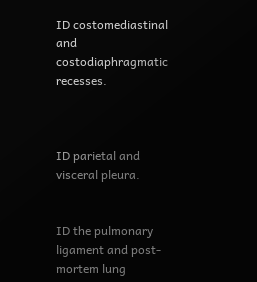ID costomediastinal and costodiaphragmatic recesses.



ID parietal and visceral pleura.


ID the pulmonary ligament and post-mortem lung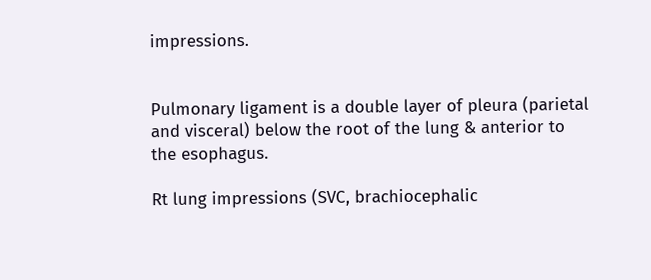impressions.


Pulmonary ligament is a double layer of pleura (parietal and visceral) below the root of the lung & anterior to the esophagus.

Rt lung impressions (SVC, brachiocephalic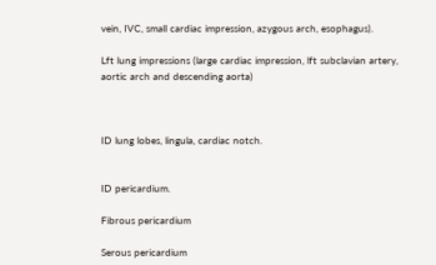vein, IVC, small cardiac impression, azygous arch, esophagus).

Lft lung impressions (large cardiac impression, lft subclavian artery, aortic arch and descending aorta)



ID lung lobes, lingula, cardiac notch.


ID pericardium.

Fibrous pericardium

Serous pericardium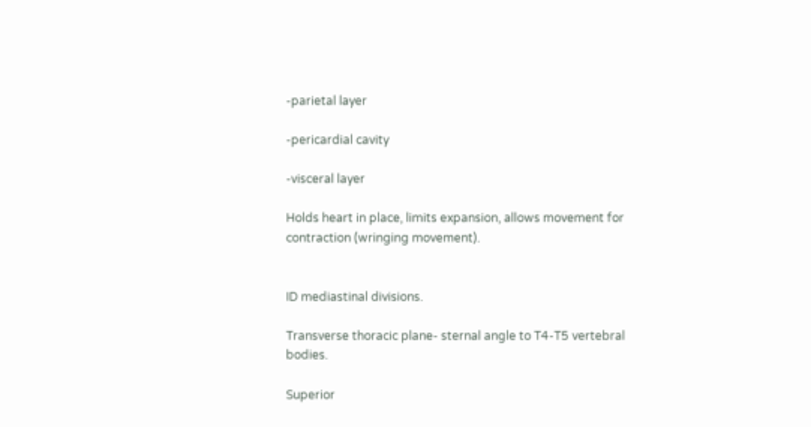-parietal layer

-pericardial cavity

-visceral layer

Holds heart in place, limits expansion, allows movement for contraction (wringing movement).


ID mediastinal divisions.

Transverse thoracic plane- sternal angle to T4-T5 vertebral bodies.

Superior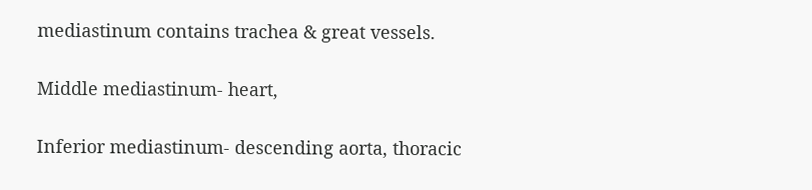mediastinum contains trachea & great vessels.

Middle mediastinum- heart,

Inferior mediastinum- descending aorta, thoracic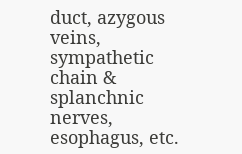duct, azygous veins, sympathetic chain & splanchnic nerves, esophagus, etc.